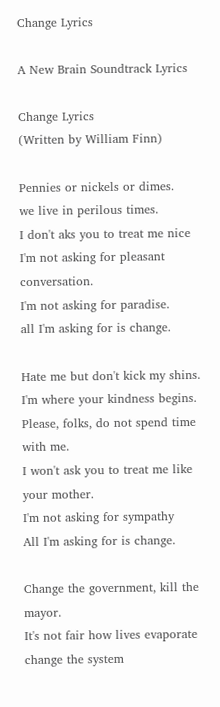Change Lyrics

A New Brain Soundtrack Lyrics

Change Lyrics
(Written by William Finn)

Pennies or nickels or dimes.
we live in perilous times.
I don't aks you to treat me nice
I'm not asking for pleasant conversation.
I'm not asking for paradise.
all I'm asking for is change.

Hate me but don't kick my shins.
I'm where your kindness begins.
Please, folks, do not spend time with me.
I won't ask you to treat me like your mother.
I'm not asking for sympathy
All I'm asking for is change.

Change the government, kill the mayor.
It's not fair how lives evaporate
change the system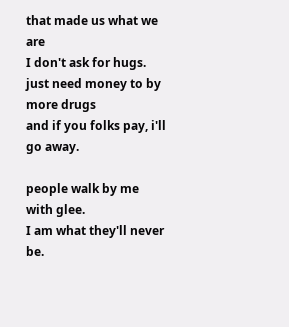that made us what we are
I don't ask for hugs.
just need money to by more drugs
and if you folks pay, i'll go away.

people walk by me with glee.
I am what they'll never be.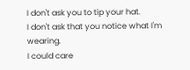I don't ask you to tip your hat.
I don't ask that you notice what I'm wearing.
I could care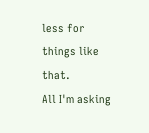less for things like that.
All I'm asking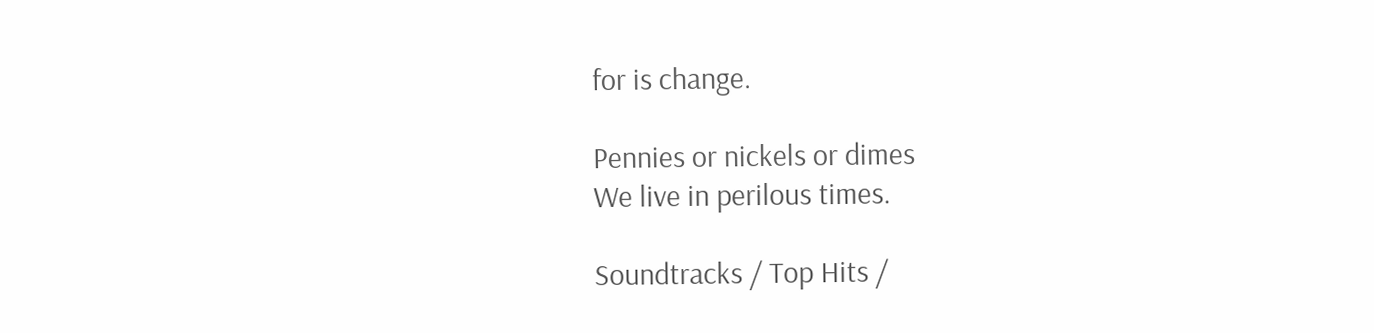for is change.

Pennies or nickels or dimes
We live in perilous times.

Soundtracks / Top Hits /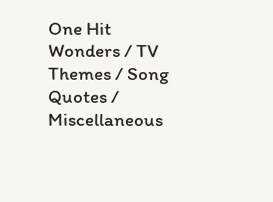One Hit Wonders / TV Themes / Song Quotes / Miscellaneous